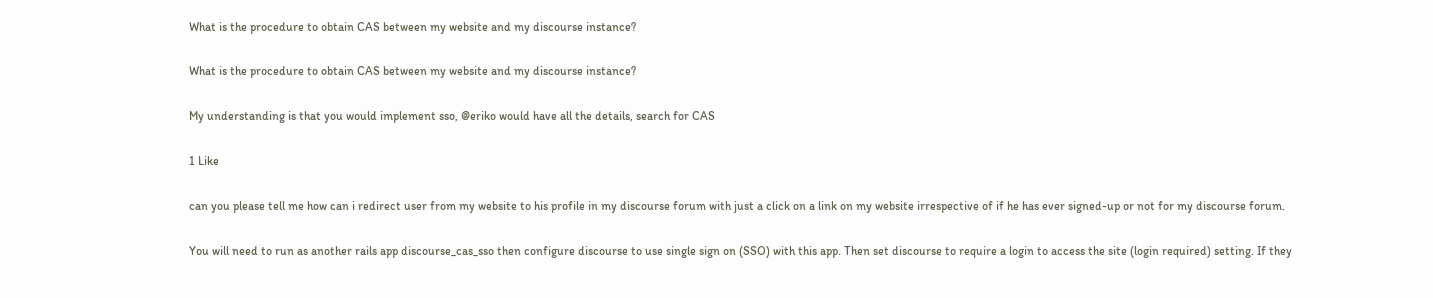What is the procedure to obtain CAS between my website and my discourse instance?

What is the procedure to obtain CAS between my website and my discourse instance?

My understanding is that you would implement sso, @eriko would have all the details, search for CAS

1 Like

can you please tell me how can i redirect user from my website to his profile in my discourse forum with just a click on a link on my website irrespective of if he has ever signed-up or not for my discourse forum.

You will need to run as another rails app discourse_cas_sso then configure discourse to use single sign on (SSO) with this app. Then set discourse to require a login to access the site (login required) setting. If they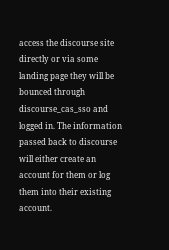access the discourse site directly or via some landing page they will be bounced through discourse_cas_sso and logged in. The information passed back to discourse will either create an account for them or log them into their existing account.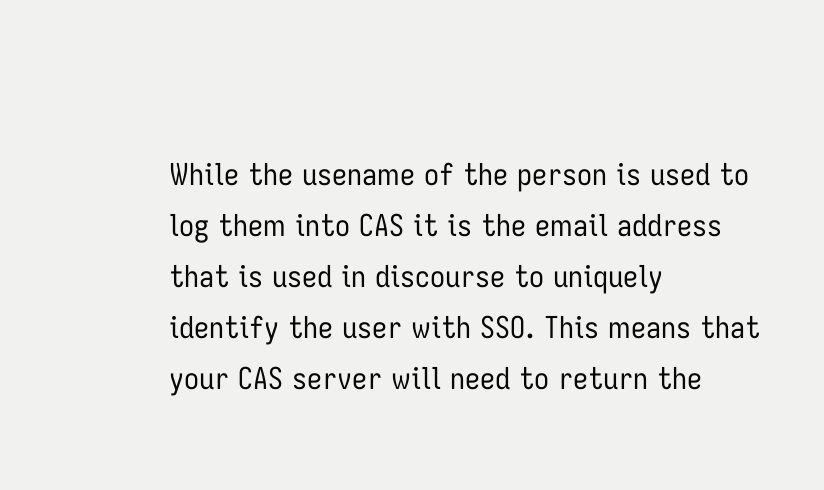While the usename of the person is used to log them into CAS it is the email address that is used in discourse to uniquely identify the user with SSO. This means that your CAS server will need to return the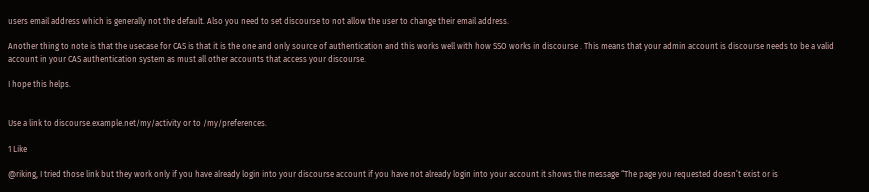users email address which is generally not the default. Also you need to set discourse to not allow the user to change their email address.

Another thing to note is that the usecase for CAS is that it is the one and only source of authentication and this works well with how SSO works in discourse . This means that your admin account is discourse needs to be a valid account in your CAS authentication system as must all other accounts that access your discourse.

I hope this helps.


Use a link to discourse.example.net/my/activity or to /my/preferences.

1 Like

@riking, I tried those link but they work only if you have already login into your discourse account if you have not already login into your account it shows the message “The page you requested doesn’t exist or is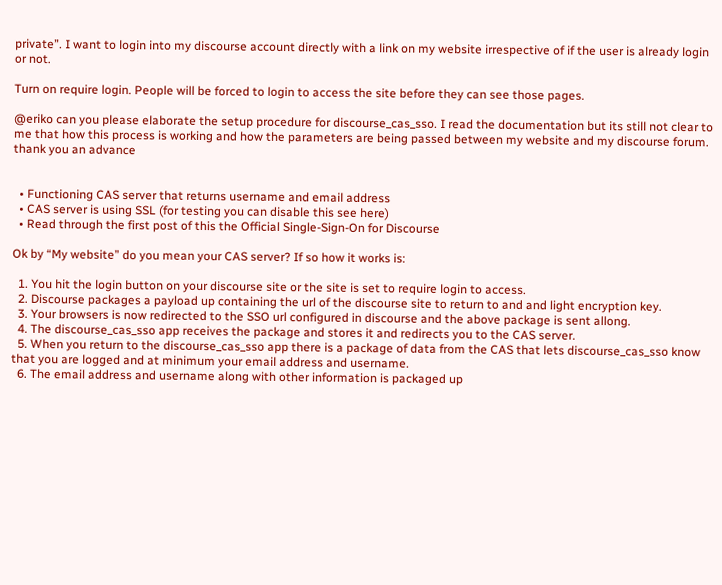private”. I want to login into my discourse account directly with a link on my website irrespective of if the user is already login or not.

Turn on require login. People will be forced to login to access the site before they can see those pages.

@eriko can you please elaborate the setup procedure for discourse_cas_sso. I read the documentation but its still not clear to me that how this process is working and how the parameters are being passed between my website and my discourse forum.
thank you an advance


  • Functioning CAS server that returns username and email address
  • CAS server is using SSL (for testing you can disable this see here)
  • Read through the first post of this the Official Single-Sign-On for Discourse

Ok by “My website” do you mean your CAS server? If so how it works is:

  1. You hit the login button on your discourse site or the site is set to require login to access.
  2. Discourse packages a payload up containing the url of the discourse site to return to and and light encryption key.
  3. Your browsers is now redirected to the SSO url configured in discourse and the above package is sent allong.
  4. The discourse_cas_sso app receives the package and stores it and redirects you to the CAS server.
  5. When you return to the discourse_cas_sso app there is a package of data from the CAS that lets discourse_cas_sso know that you are logged and at minimum your email address and username.
  6. The email address and username along with other information is packaged up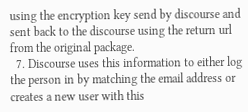using the encryption key send by discourse and sent back to the discourse using the return url from the original package.
  7. Discourse uses this information to either log the person in by matching the email address or creates a new user with this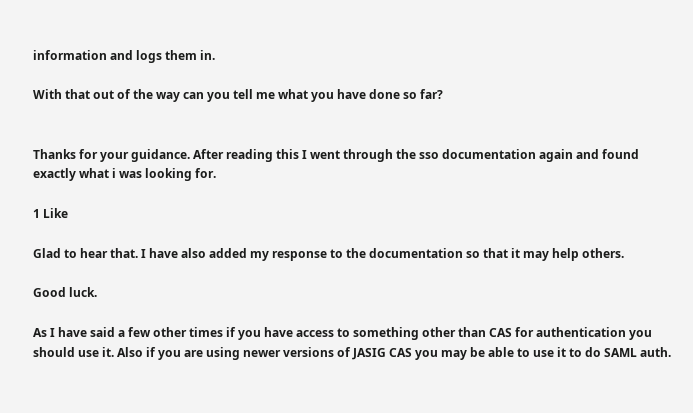information and logs them in.

With that out of the way can you tell me what you have done so far?


Thanks for your guidance. After reading this I went through the sso documentation again and found exactly what i was looking for.

1 Like

Glad to hear that. I have also added my response to the documentation so that it may help others.

Good luck.

As I have said a few other times if you have access to something other than CAS for authentication you should use it. Also if you are using newer versions of JASIG CAS you may be able to use it to do SAML auth.